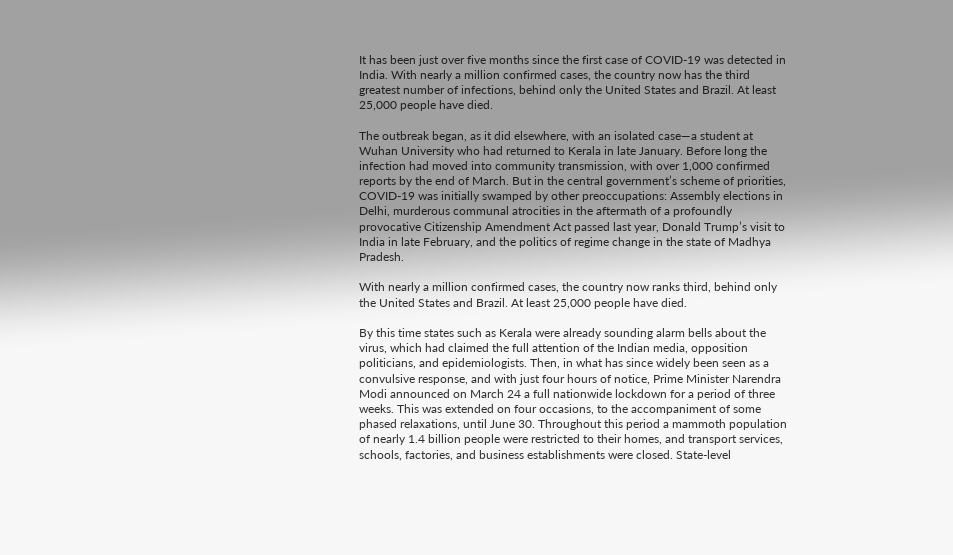It has been just over five months since the first case of COVID-19 was detected in India. With nearly a million confirmed cases, the country now has the third greatest number of infections, behind only the United States and Brazil. At least 25,000 people have died.

The outbreak began, as it did elsewhere, with an isolated case—a student at Wuhan University who had returned to Kerala in late January. Before long the infection had moved into community transmission, with over 1,000 confirmed reports by the end of March. But in the central government’s scheme of priorities, COVID-19 was initially swamped by other preoccupations: Assembly elections in Delhi, murderous communal atrocities in the aftermath of a profoundly provocative Citizenship Amendment Act passed last year, Donald Trump’s visit to India in late February, and the politics of regime change in the state of Madhya Pradesh.

With nearly a million confirmed cases, the country now ranks third, behind only the United States and Brazil. At least 25,000 people have died.

By this time states such as Kerala were already sounding alarm bells about the virus, which had claimed the full attention of the Indian media, opposition politicians, and epidemiologists. Then, in what has since widely been seen as a convulsive response, and with just four hours of notice, Prime Minister Narendra Modi announced on March 24 a full nationwide lockdown for a period of three weeks. This was extended on four occasions, to the accompaniment of some phased relaxations, until June 30. Throughout this period a mammoth population of nearly 1.4 billion people were restricted to their homes, and transport services, schools, factories, and business establishments were closed. State-level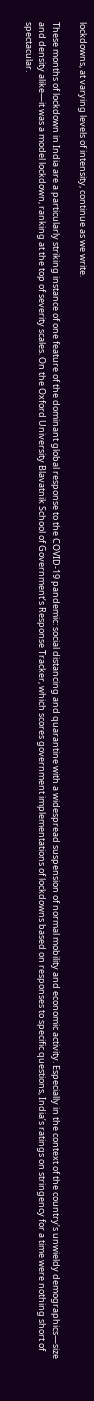lockdowns, at varying levels of intensity, continue as we write.

These months of lockdown in India are a particularly striking instance of one feature of the dominant global response to the COVID-19 pandemic: social distancing and quarantine with a widespread suspension of normal mobility and economic activity. Especially in the context of the country’s unwieldy demographics—size and density alike—it was a model lockdown, ranking at the top of severity scales. On the Oxford University Blavatnik School of Government’s Response Tracker, which scores government implementations of lockdowns based on responses to specific questions, India’s ratings on stringency for a time were nothing short of spectacular.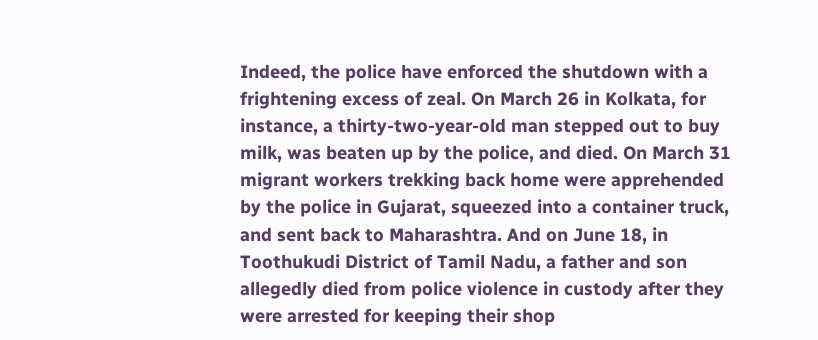Indeed, the police have enforced the shutdown with a frightening excess of zeal. On March 26 in Kolkata, for instance, a thirty-two-year-old man stepped out to buy milk, was beaten up by the police, and died. On March 31 migrant workers trekking back home were apprehended by the police in Gujarat, squeezed into a container truck, and sent back to Maharashtra. And on June 18, in Toothukudi District of Tamil Nadu, a father and son allegedly died from police violence in custody after they were arrested for keeping their shop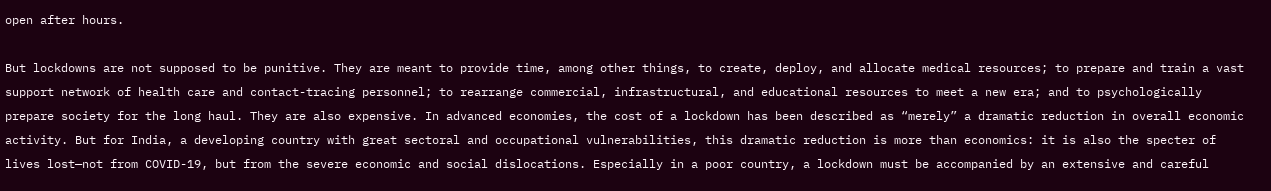open after hours.

But lockdowns are not supposed to be punitive. They are meant to provide time, among other things, to create, deploy, and allocate medical resources; to prepare and train a vast support network of health care and contact-tracing personnel; to rearrange commercial, infrastructural, and educational resources to meet a new era; and to psychologically prepare society for the long haul. They are also expensive. In advanced economies, the cost of a lockdown has been described as “merely” a dramatic reduction in overall economic activity. But for India, a developing country with great sectoral and occupational vulnerabilities, this dramatic reduction is more than economics: it is also the specter of lives lost—not from COVID-19, but from the severe economic and social dislocations. Especially in a poor country, a lockdown must be accompanied by an extensive and careful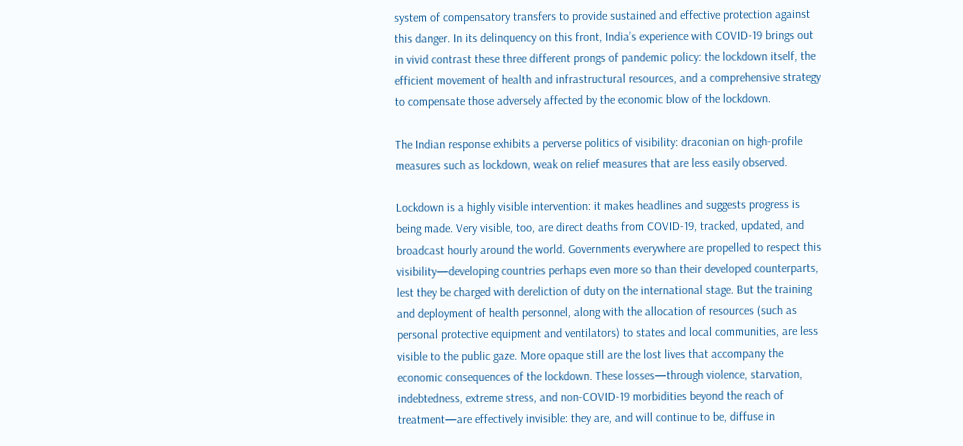system of compensatory transfers to provide sustained and effective protection against this danger. In its delinquency on this front, India’s experience with COVID-19 brings out in vivid contrast these three different prongs of pandemic policy: the lockdown itself, the efficient movement of health and infrastructural resources, and a comprehensive strategy to compensate those adversely affected by the economic blow of the lockdown.

The Indian response exhibits a perverse politics of visibility: draconian on high-profile measures such as lockdown, weak on relief measures that are less easily observed.

Lockdown is a highly visible intervention: it makes headlines and suggests progress is being made. Very visible, too, are direct deaths from COVID-19, tracked, updated, and broadcast hourly around the world. Governments everywhere are propelled to respect this visibility—developing countries perhaps even more so than their developed counterparts, lest they be charged with dereliction of duty on the international stage. But the training and deployment of health personnel, along with the allocation of resources (such as personal protective equipment and ventilators) to states and local communities, are less visible to the public gaze. More opaque still are the lost lives that accompany the economic consequences of the lockdown. These losses—through violence, starvation, indebtedness, extreme stress, and non-COVID-19 morbidities beyond the reach of treatment—are effectively invisible: they are, and will continue to be, diffuse in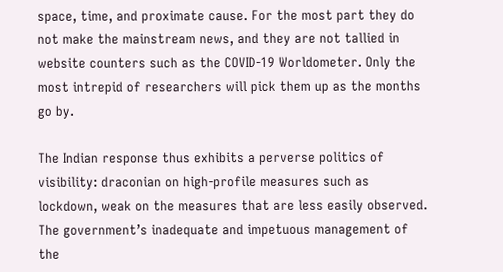space, time, and proximate cause. For the most part they do not make the mainstream news, and they are not tallied in website counters such as the COVID-19 Worldometer. Only the most intrepid of researchers will pick them up as the months go by.

The Indian response thus exhibits a perverse politics of visibility: draconian on high-profile measures such as lockdown, weak on the measures that are less easily observed. The government’s inadequate and impetuous management of the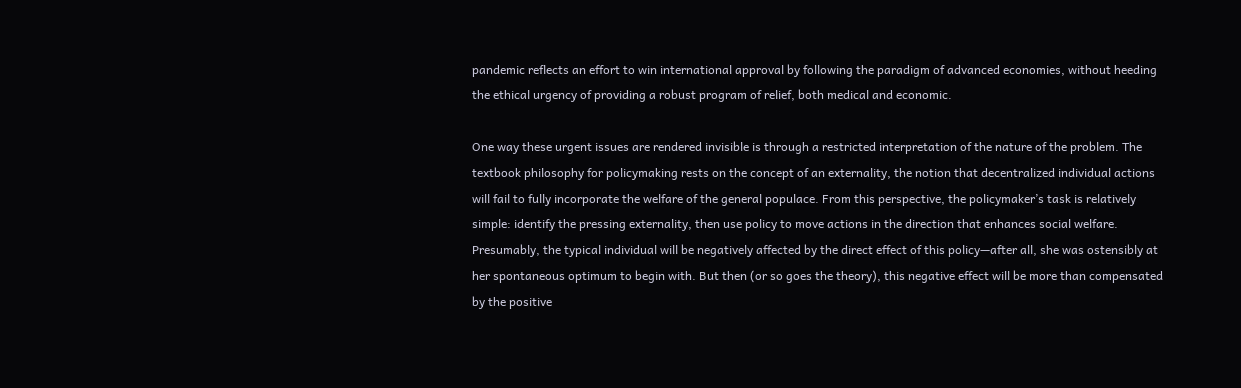pandemic reflects an effort to win international approval by following the paradigm of advanced economies, without heeding the ethical urgency of providing a robust program of relief, both medical and economic.

One way these urgent issues are rendered invisible is through a restricted interpretation of the nature of the problem. The textbook philosophy for policymaking rests on the concept of an externality, the notion that decentralized individual actions will fail to fully incorporate the welfare of the general populace. From this perspective, the policymaker’s task is relatively simple: identify the pressing externality, then use policy to move actions in the direction that enhances social welfare. Presumably, the typical individual will be negatively affected by the direct effect of this policy—after all, she was ostensibly at her spontaneous optimum to begin with. But then (or so goes the theory), this negative effect will be more than compensated by the positive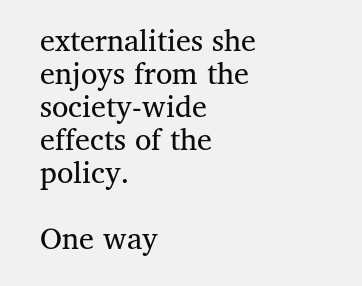externalities she enjoys from the society-wide effects of the policy.

One way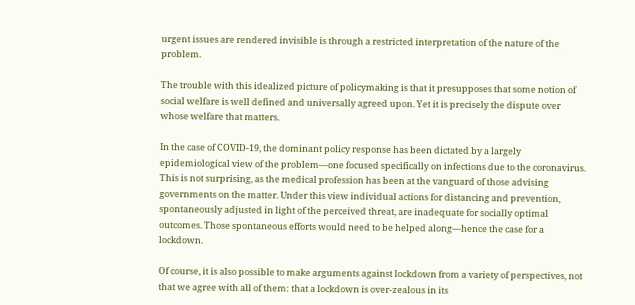urgent issues are rendered invisible is through a restricted interpretation of the nature of the problem.

The trouble with this idealized picture of policymaking is that it presupposes that some notion of social welfare is well defined and universally agreed upon. Yet it is precisely the dispute over whose welfare that matters.

In the case of COVID-19, the dominant policy response has been dictated by a largely epidemiological view of the problem—one focused specifically on infections due to the coronavirus. This is not surprising, as the medical profession has been at the vanguard of those advising governments on the matter. Under this view individual actions for distancing and prevention, spontaneously adjusted in light of the perceived threat, are inadequate for socially optimal outcomes. Those spontaneous efforts would need to be helped along—hence the case for a lockdown.

Of course, it is also possible to make arguments against lockdown from a variety of perspectives, not that we agree with all of them: that a lockdown is over-zealous in its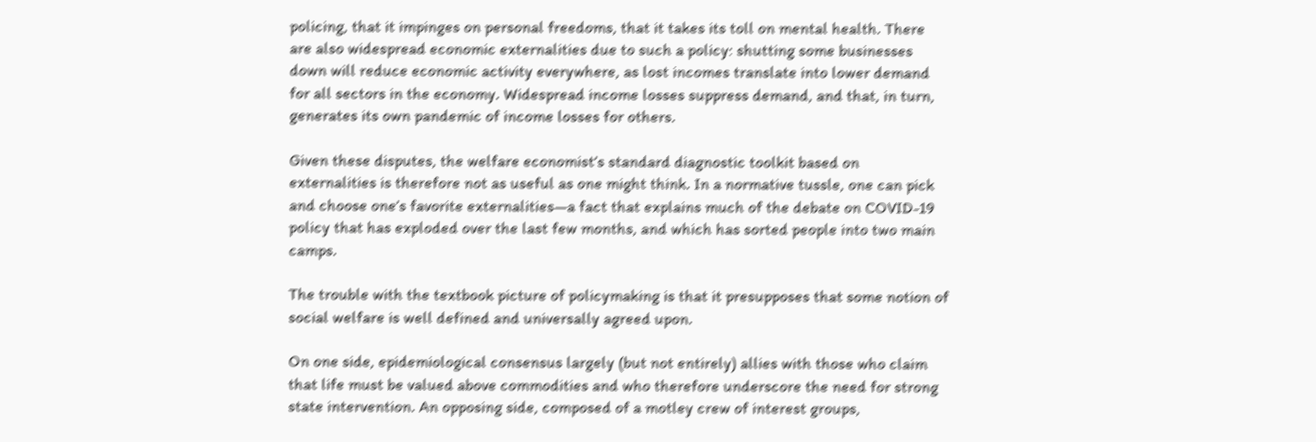policing, that it impinges on personal freedoms, that it takes its toll on mental health. There are also widespread economic externalities due to such a policy: shutting some businesses down will reduce economic activity everywhere, as lost incomes translate into lower demand for all sectors in the economy. Widespread income losses suppress demand, and that, in turn, generates its own pandemic of income losses for others.

Given these disputes, the welfare economist’s standard diagnostic toolkit based on externalities is therefore not as useful as one might think. In a normative tussle, one can pick and choose one’s favorite externalities—a fact that explains much of the debate on COVID-19 policy that has exploded over the last few months, and which has sorted people into two main camps.

The trouble with the textbook picture of policymaking is that it presupposes that some notion of social welfare is well defined and universally agreed upon.

On one side, epidemiological consensus largely (but not entirely) allies with those who claim that life must be valued above commodities and who therefore underscore the need for strong state intervention. An opposing side, composed of a motley crew of interest groups,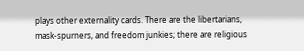plays other externality cards. There are the libertarians, mask-spurners, and freedom junkies; there are religious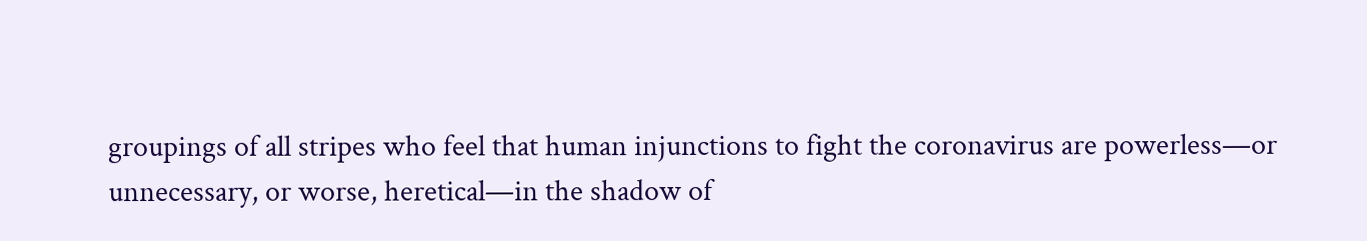groupings of all stripes who feel that human injunctions to fight the coronavirus are powerless—or unnecessary, or worse, heretical—in the shadow of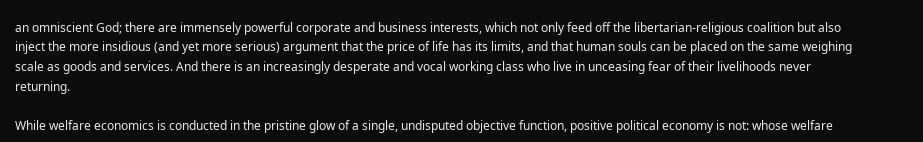an omniscient God; there are immensely powerful corporate and business interests, which not only feed off the libertarian-religious coalition but also inject the more insidious (and yet more serious) argument that the price of life has its limits, and that human souls can be placed on the same weighing scale as goods and services. And there is an increasingly desperate and vocal working class who live in unceasing fear of their livelihoods never returning.

While welfare economics is conducted in the pristine glow of a single, undisputed objective function, positive political economy is not: whose welfare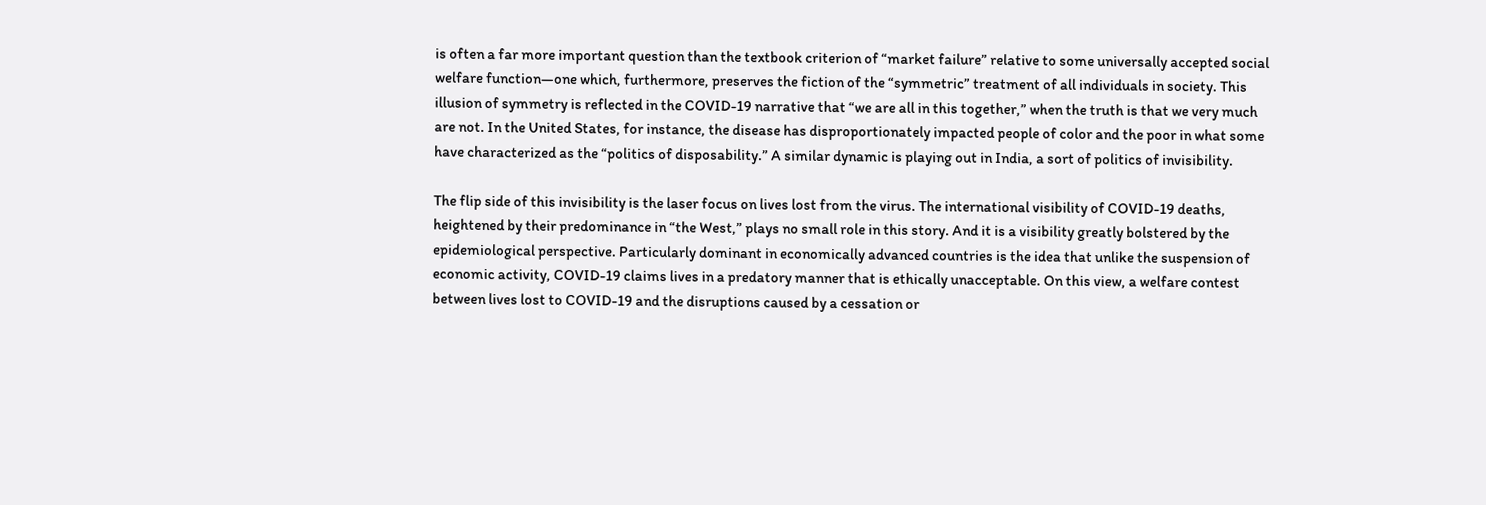is often a far more important question than the textbook criterion of “market failure” relative to some universally accepted social welfare function—one which, furthermore, preserves the fiction of the “symmetric” treatment of all individuals in society. This illusion of symmetry is reflected in the COVID-19 narrative that “we are all in this together,” when the truth is that we very much are not. In the United States, for instance, the disease has disproportionately impacted people of color and the poor in what some have characterized as the “politics of disposability.” A similar dynamic is playing out in India, a sort of politics of invisibility.

The flip side of this invisibility is the laser focus on lives lost from the virus. The international visibility of COVID-19 deaths, heightened by their predominance in “the West,” plays no small role in this story. And it is a visibility greatly bolstered by the epidemiological perspective. Particularly dominant in economically advanced countries is the idea that unlike the suspension of economic activity, COVID-19 claims lives in a predatory manner that is ethically unacceptable. On this view, a welfare contest between lives lost to COVID-19 and the disruptions caused by a cessation or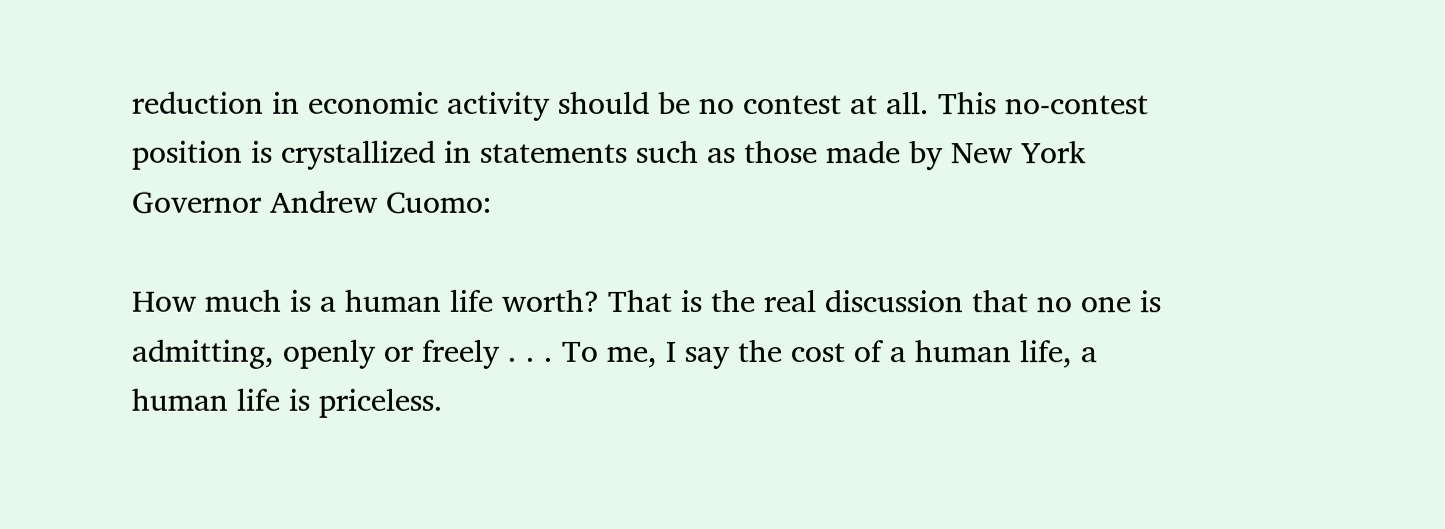reduction in economic activity should be no contest at all. This no-contest position is crystallized in statements such as those made by New York Governor Andrew Cuomo:

How much is a human life worth? That is the real discussion that no one is admitting, openly or freely . . . To me, I say the cost of a human life, a human life is priceless.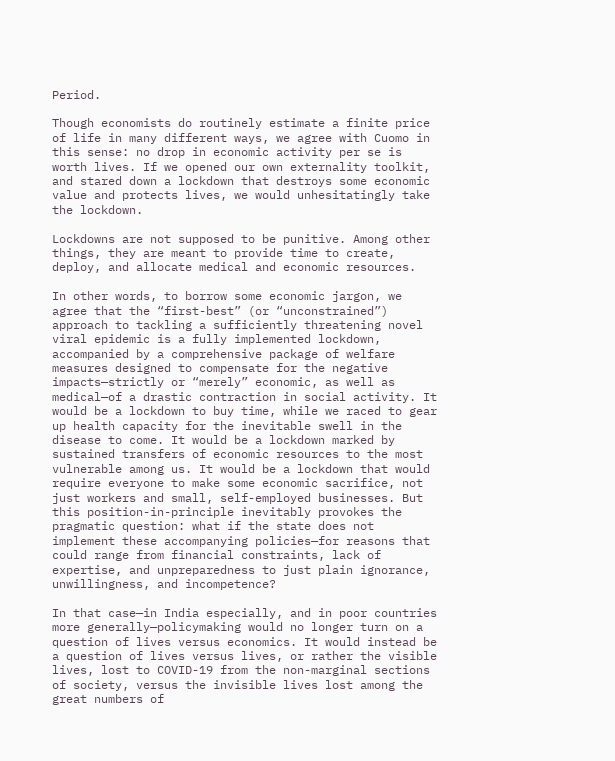Period.

Though economists do routinely estimate a finite price of life in many different ways, we agree with Cuomo in this sense: no drop in economic activity per se is worth lives. If we opened our own externality toolkit, and stared down a lockdown that destroys some economic value and protects lives, we would unhesitatingly take the lockdown.

Lockdowns are not supposed to be punitive. Among other things, they are meant to provide time to create, deploy, and allocate medical and economic resources.

In other words, to borrow some economic jargon, we agree that the “first-best” (or “unconstrained”) approach to tackling a sufficiently threatening novel viral epidemic is a fully implemented lockdown, accompanied by a comprehensive package of welfare measures designed to compensate for the negative impacts—strictly or “merely” economic, as well as medical—of a drastic contraction in social activity. It would be a lockdown to buy time, while we raced to gear up health capacity for the inevitable swell in the disease to come. It would be a lockdown marked by sustained transfers of economic resources to the most vulnerable among us. It would be a lockdown that would require everyone to make some economic sacrifice, not just workers and small, self-employed businesses. But this position-in-principle inevitably provokes the pragmatic question: what if the state does not implement these accompanying policies—for reasons that could range from financial constraints, lack of expertise, and unpreparedness to just plain ignorance, unwillingness, and incompetence?

In that case—in India especially, and in poor countries more generally—policymaking would no longer turn on a question of lives versus economics. It would instead be a question of lives versus lives, or rather the visible lives, lost to COVID-19 from the non-marginal sections of society, versus the invisible lives lost among the great numbers of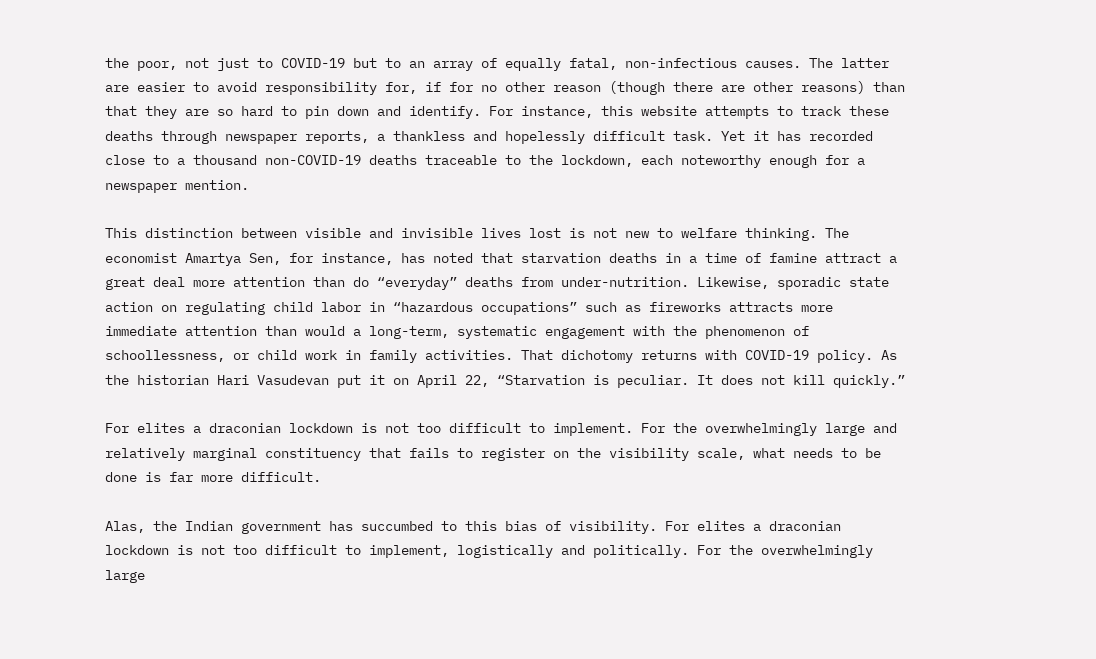the poor, not just to COVID-19 but to an array of equally fatal, non-infectious causes. The latter are easier to avoid responsibility for, if for no other reason (though there are other reasons) than that they are so hard to pin down and identify. For instance, this website attempts to track these deaths through newspaper reports, a thankless and hopelessly difficult task. Yet it has recorded close to a thousand non-COVID-19 deaths traceable to the lockdown, each noteworthy enough for a newspaper mention.

This distinction between visible and invisible lives lost is not new to welfare thinking. The economist Amartya Sen, for instance, has noted that starvation deaths in a time of famine attract a great deal more attention than do “everyday” deaths from under-nutrition. Likewise, sporadic state action on regulating child labor in “hazardous occupations” such as fireworks attracts more immediate attention than would a long-term, systematic engagement with the phenomenon of schoollessness, or child work in family activities. That dichotomy returns with COVID-19 policy. As the historian Hari Vasudevan put it on April 22, “Starvation is peculiar. It does not kill quickly.”

For elites a draconian lockdown is not too difficult to implement. For the overwhelmingly large and relatively marginal constituency that fails to register on the visibility scale, what needs to be done is far more difficult.

Alas, the Indian government has succumbed to this bias of visibility. For elites a draconian lockdown is not too difficult to implement, logistically and politically. For the overwhelmingly large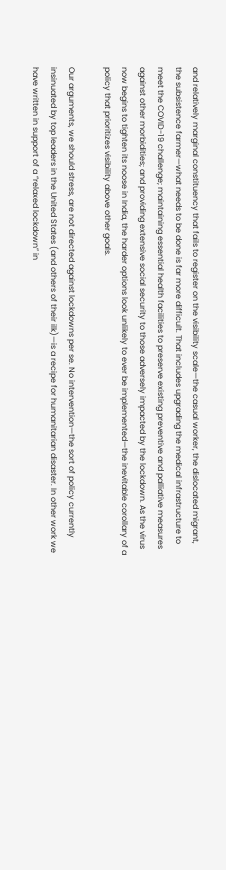and relatively marginal constituency that fails to register on the visibility scale—the casual worker, the dislocated migrant, the subsistence farmer—what needs to be done is far more difficult. That includes upgrading the medical infrastructure to meet the COVID-19 challenge; maintaining essential health facilities to preserve existing preventive and palliative measures against other morbidities; and providing extensive social security to those adversely impacted by the lockdown. As the virus now begins to tighten its noose in India, the harder options look unlikely to ever be implemented—the inevitable corollary of a policy that prioritizes visibility above other goals.

Our arguments, we should stress, are not directed against lockdowns per se. No intervention—the sort of policy currently insinuated by top leaders in the United States (and others of their ilk)—is a recipe for humanitarian disaster. In other work we have written in support of a “relaxed lockdown” in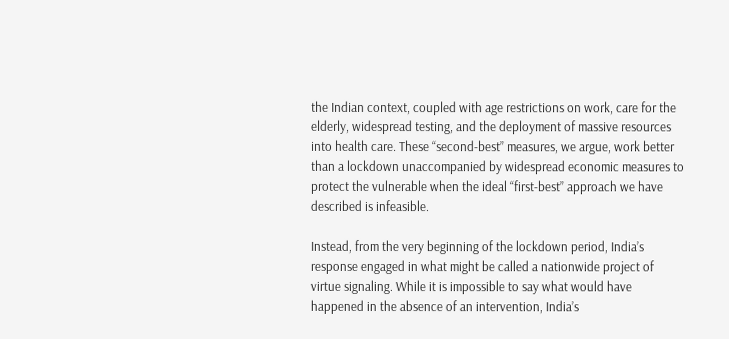the Indian context, coupled with age restrictions on work, care for the elderly, widespread testing, and the deployment of massive resources into health care. These “second-best” measures, we argue, work better than a lockdown unaccompanied by widespread economic measures to protect the vulnerable when the ideal “first-best” approach we have described is infeasible.

Instead, from the very beginning of the lockdown period, India’s response engaged in what might be called a nationwide project of virtue signaling. While it is impossible to say what would have happened in the absence of an intervention, India’s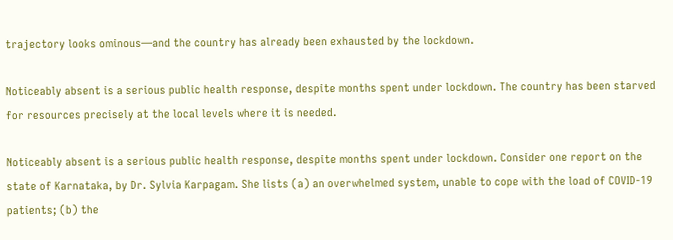trajectory looks ominous—and the country has already been exhausted by the lockdown.

Noticeably absent is a serious public health response, despite months spent under lockdown. The country has been starved for resources precisely at the local levels where it is needed.

Noticeably absent is a serious public health response, despite months spent under lockdown. Consider one report on the state of Karnataka, by Dr. Sylvia Karpagam. She lists (a) an overwhelmed system, unable to cope with the load of COVID-19 patients; (b) the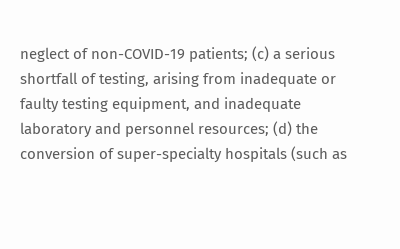neglect of non-COVID-19 patients; (c) a serious shortfall of testing, arising from inadequate or faulty testing equipment, and inadequate laboratory and personnel resources; (d) the conversion of super-specialty hospitals (such as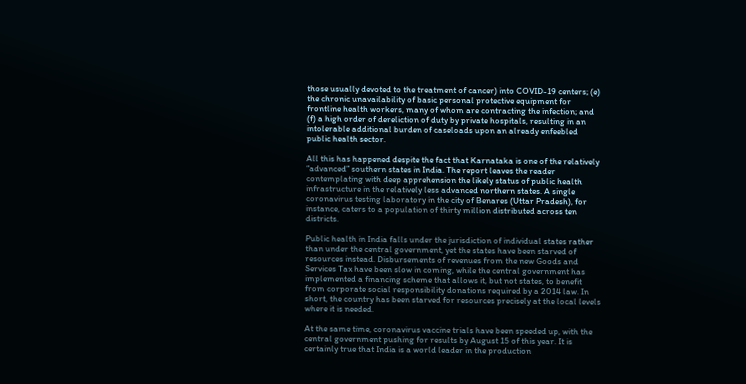those usually devoted to the treatment of cancer) into COVID-19 centers; (e) the chronic unavailability of basic personal protective equipment for frontline health workers, many of whom are contracting the infection; and (f) a high order of dereliction of duty by private hospitals, resulting in an intolerable additional burden of caseloads upon an already enfeebled public health sector.

All this has happened despite the fact that Karnataka is one of the relatively “advanced” southern states in India. The report leaves the reader contemplating with deep apprehension the likely status of public health infrastructure in the relatively less advanced northern states. A single coronavirus testing laboratory in the city of Benares (Uttar Pradesh), for instance, caters to a population of thirty million distributed across ten districts.

Public health in India falls under the jurisdiction of individual states rather than under the central government, yet the states have been starved of resources instead. Disbursements of revenues from the new Goods and Services Tax have been slow in coming, while the central government has implemented a financing scheme that allows it, but not states, to benefit from corporate social responsibility donations required by a 2014 law. In short, the country has been starved for resources precisely at the local levels where it is needed.

At the same time, coronavirus vaccine trials have been speeded up, with the central government pushing for results by August 15 of this year. It is certainly true that India is a world leader in the production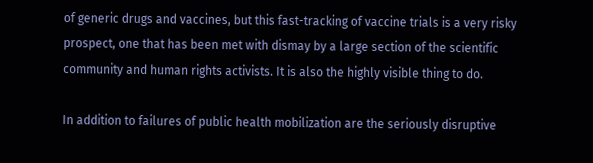of generic drugs and vaccines, but this fast-tracking of vaccine trials is a very risky prospect, one that has been met with dismay by a large section of the scientific community and human rights activists. It is also the highly visible thing to do.

In addition to failures of public health mobilization are the seriously disruptive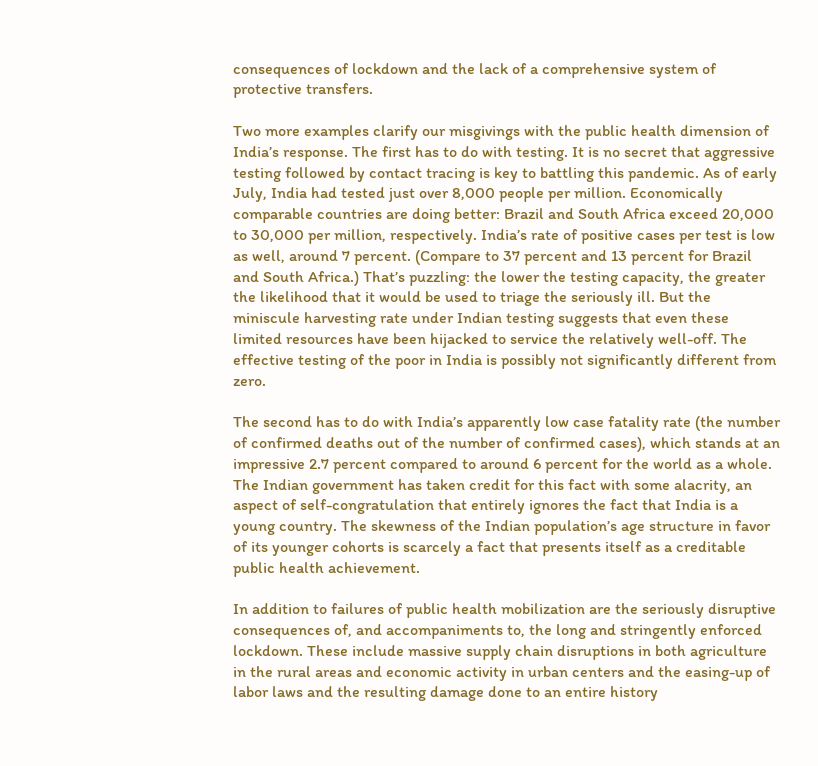consequences of lockdown and the lack of a comprehensive system of protective transfers.

Two more examples clarify our misgivings with the public health dimension of India’s response. The first has to do with testing. It is no secret that aggressive testing followed by contact tracing is key to battling this pandemic. As of early July, India had tested just over 8,000 people per million. Economically comparable countries are doing better: Brazil and South Africa exceed 20,000 to 30,000 per million, respectively. India’s rate of positive cases per test is low as well, around 7 percent. (Compare to 37 percent and 13 percent for Brazil and South Africa.) That’s puzzling: the lower the testing capacity, the greater the likelihood that it would be used to triage the seriously ill. But the miniscule harvesting rate under Indian testing suggests that even these limited resources have been hijacked to service the relatively well-off. The effective testing of the poor in India is possibly not significantly different from zero.

The second has to do with India’s apparently low case fatality rate (the number of confirmed deaths out of the number of confirmed cases), which stands at an impressive 2.7 percent compared to around 6 percent for the world as a whole. The Indian government has taken credit for this fact with some alacrity, an aspect of self-congratulation that entirely ignores the fact that India is a young country. The skewness of the Indian population’s age structure in favor of its younger cohorts is scarcely a fact that presents itself as a creditable public health achievement.

In addition to failures of public health mobilization are the seriously disruptive consequences of, and accompaniments to, the long and stringently enforced lockdown. These include massive supply chain disruptions in both agriculture in the rural areas and economic activity in urban centers and the easing-up of labor laws and the resulting damage done to an entire history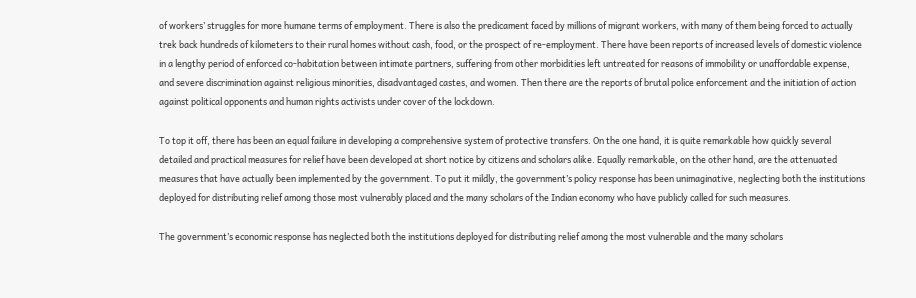of workers’ struggles for more humane terms of employment. There is also the predicament faced by millions of migrant workers, with many of them being forced to actually trek back hundreds of kilometers to their rural homes without cash, food, or the prospect of re-employment. There have been reports of increased levels of domestic violence in a lengthy period of enforced co-habitation between intimate partners, suffering from other morbidities left untreated for reasons of immobility or unaffordable expense, and severe discrimination against religious minorities, disadvantaged castes, and women. Then there are the reports of brutal police enforcement and the initiation of action against political opponents and human rights activists under cover of the lockdown.

To top it off, there has been an equal failure in developing a comprehensive system of protective transfers. On the one hand, it is quite remarkable how quickly several detailed and practical measures for relief have been developed at short notice by citizens and scholars alike. Equally remarkable, on the other hand, are the attenuated measures that have actually been implemented by the government. To put it mildly, the government’s policy response has been unimaginative, neglecting both the institutions deployed for distributing relief among those most vulnerably placed and the many scholars of the Indian economy who have publicly called for such measures.

The government’s economic response has neglected both the institutions deployed for distributing relief among the most vulnerable and the many scholars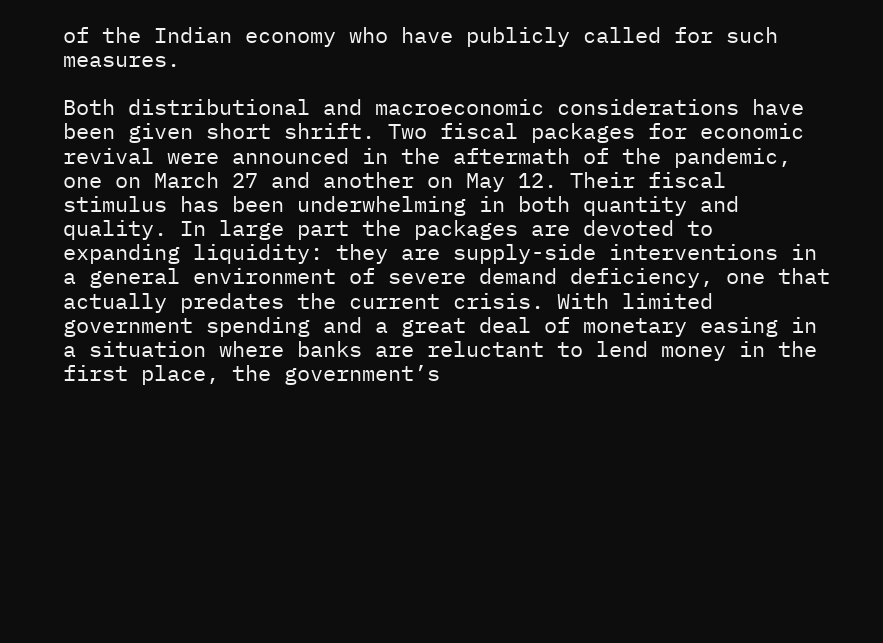of the Indian economy who have publicly called for such measures.

Both distributional and macroeconomic considerations have been given short shrift. Two fiscal packages for economic revival were announced in the aftermath of the pandemic, one on March 27 and another on May 12. Their fiscal stimulus has been underwhelming in both quantity and quality. In large part the packages are devoted to expanding liquidity: they are supply-side interventions in a general environment of severe demand deficiency, one that actually predates the current crisis. With limited government spending and a great deal of monetary easing in a situation where banks are reluctant to lend money in the first place, the government’s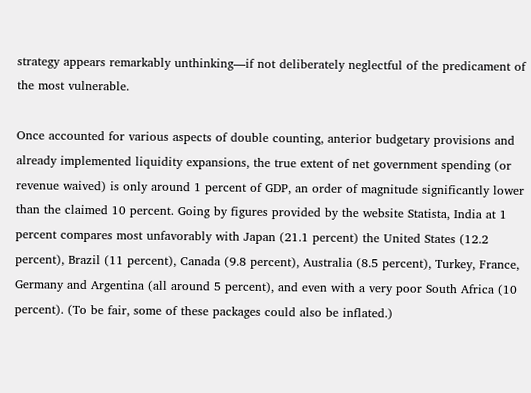strategy appears remarkably unthinking—if not deliberately neglectful of the predicament of the most vulnerable.

Once accounted for various aspects of double counting, anterior budgetary provisions and already implemented liquidity expansions, the true extent of net government spending (or revenue waived) is only around 1 percent of GDP, an order of magnitude significantly lower than the claimed 10 percent. Going by figures provided by the website Statista, India at 1 percent compares most unfavorably with Japan (21.1 percent) the United States (12.2 percent), Brazil (11 percent), Canada (9.8 percent), Australia (8.5 percent), Turkey, France, Germany and Argentina (all around 5 percent), and even with a very poor South Africa (10 percent). (To be fair, some of these packages could also be inflated.)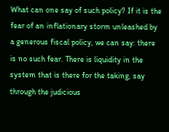What can one say of such policy? If it is the fear of an inflationary storm unleashed by a generous fiscal policy, we can say: there is no such fear. There is liquidity in the system that is there for the taking, say through the judicious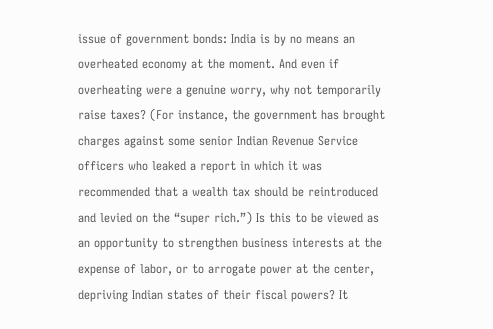issue of government bonds: India is by no means an overheated economy at the moment. And even if overheating were a genuine worry, why not temporarily raise taxes? (For instance, the government has brought charges against some senior Indian Revenue Service officers who leaked a report in which it was recommended that a wealth tax should be reintroduced and levied on the “super rich.”) Is this to be viewed as an opportunity to strengthen business interests at the expense of labor, or to arrogate power at the center, depriving Indian states of their fiscal powers? It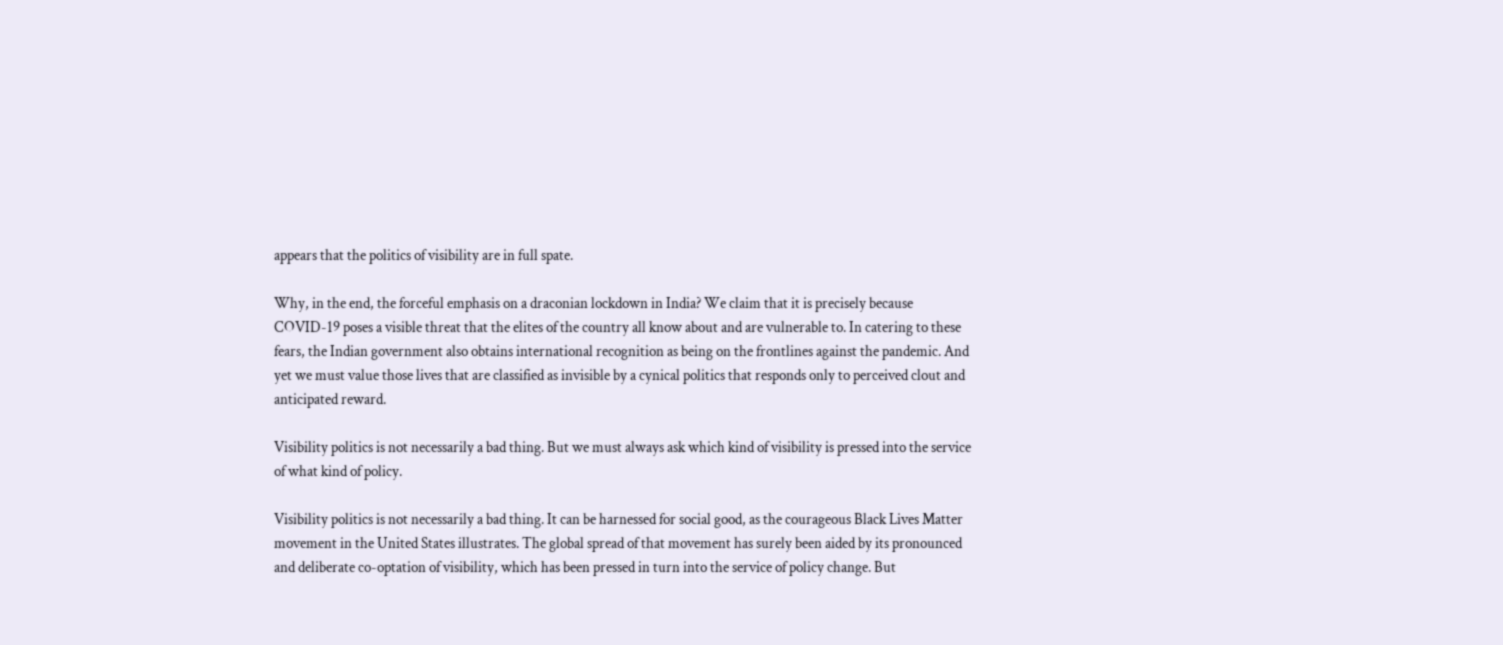appears that the politics of visibility are in full spate.

Why, in the end, the forceful emphasis on a draconian lockdown in India? We claim that it is precisely because COVID-19 poses a visible threat that the elites of the country all know about and are vulnerable to. In catering to these fears, the Indian government also obtains international recognition as being on the frontlines against the pandemic. And yet we must value those lives that are classified as invisible by a cynical politics that responds only to perceived clout and anticipated reward.

Visibility politics is not necessarily a bad thing. But we must always ask which kind of visibility is pressed into the service of what kind of policy.

Visibility politics is not necessarily a bad thing. It can be harnessed for social good, as the courageous Black Lives Matter movement in the United States illustrates. The global spread of that movement has surely been aided by its pronounced and deliberate co-optation of visibility, which has been pressed in turn into the service of policy change. But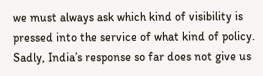we must always ask which kind of visibility is pressed into the service of what kind of policy. Sadly, India’s response so far does not give us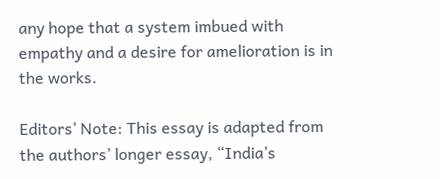any hope that a system imbued with empathy and a desire for amelioration is in the works.

Editors’ Note: This essay is adapted from the authors’ longer essay, “India’s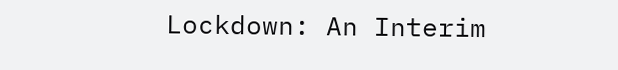Lockdown: An Interim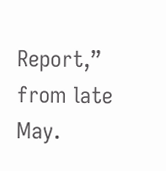Report,” from late May.